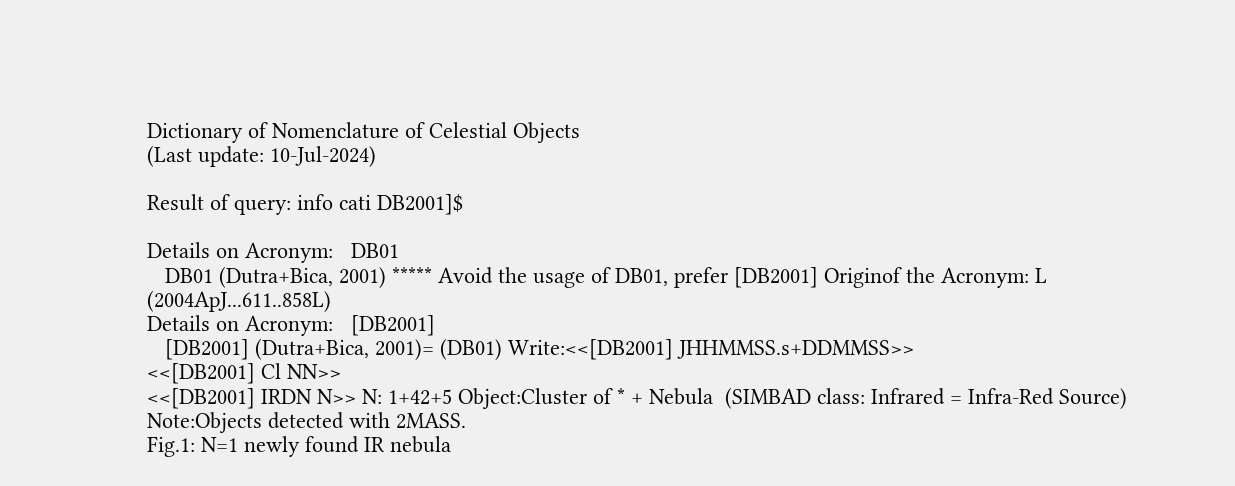Dictionary of Nomenclature of Celestial Objects
(Last update: 10-Jul-2024)

Result of query: info cati DB2001]$

Details on Acronym:   DB01
   DB01 (Dutra+Bica, 2001) ***** Avoid the usage of DB01, prefer [DB2001] Originof the Acronym: L (2004ApJ...611..858L)
Details on Acronym:   [DB2001]
   [DB2001] (Dutra+Bica, 2001)= (DB01) Write:<<[DB2001] JHHMMSS.s+DDMMSS>>
<<[DB2001] Cl NN>>
<<[DB2001] IRDN N>> N: 1+42+5 Object:Cluster of * + Nebula  (SIMBAD class: Infrared = Infra-Red Source) Note:Objects detected with 2MASS.
Fig.1: N=1 newly found IR nebula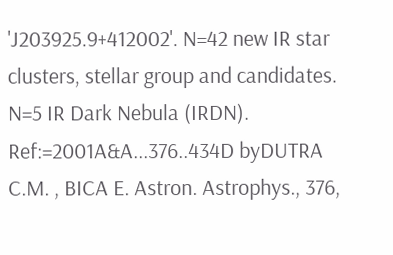'J203925.9+412002'. N=42 new IR star clusters, stellar group and candidates. N=5 IR Dark Nebula (IRDN). Ref:=2001A&A...376..434D byDUTRA C.M. , BICA E. Astron. Astrophys., 376,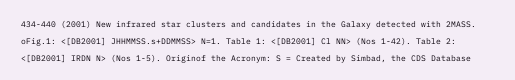434-440 (2001) New infrared star clusters and candidates in the Galaxy detected with 2MASS. oFig.1: <[DB2001] JHHMMSS.s+DDMMSS> N=1. Table 1: <[DB2001] Cl NN> (Nos 1-42). Table 2: <[DB2001] IRDN N> (Nos 1-5). Originof the Acronym: S = Created by Simbad, the CDS Database